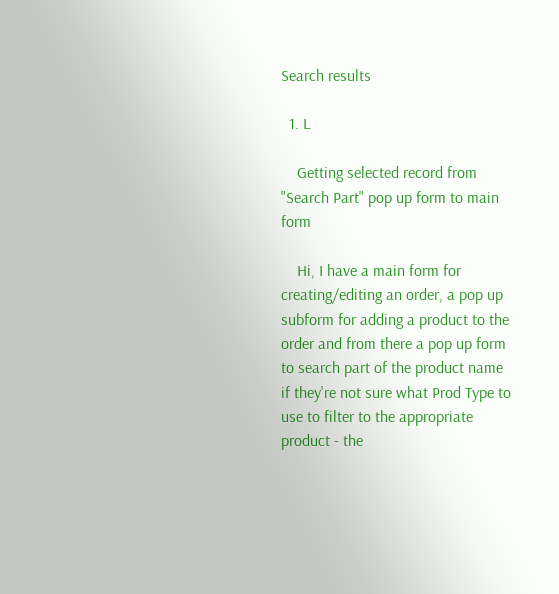Search results

  1. L

    Getting selected record from "Search Part" pop up form to main form

    Hi, I have a main form for creating/editing an order, a pop up subform for adding a product to the order and from there a pop up form to search part of the product name if they're not sure what Prod Type to use to filter to the appropriate product - the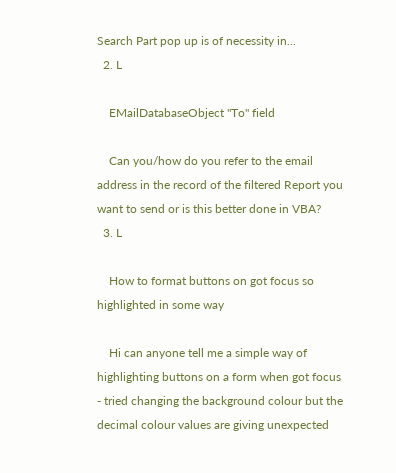Search Part pop up is of necessity in...
  2. L

    EMailDatabaseObject "To" field

    Can you/how do you refer to the email address in the record of the filtered Report you want to send or is this better done in VBA?
  3. L

    How to format buttons on got focus so highlighted in some way

    Hi can anyone tell me a simple way of highlighting buttons on a form when got focus - tried changing the background colour but the decimal colour values are giving unexpected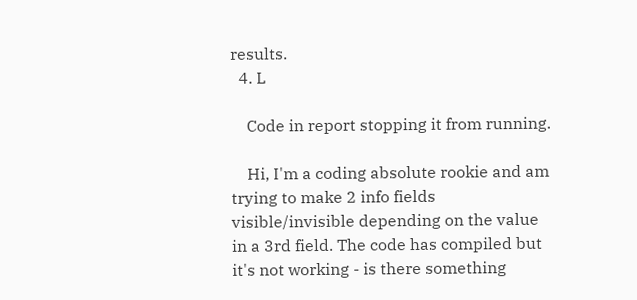results.
  4. L

    Code in report stopping it from running.

    Hi, I'm a coding absolute rookie and am trying to make 2 info fields visible/invisible depending on the value in a 3rd field. The code has compiled but it's not working - is there something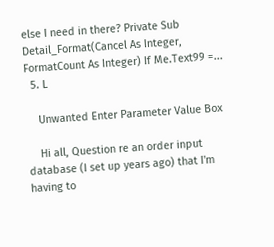else I need in there? Private Sub Detail_Format(Cancel As Integer, FormatCount As Integer) If Me.Text99 =...
  5. L

    Unwanted Enter Parameter Value Box

    Hi all, Question re an order input database (I set up years ago) that I'm having to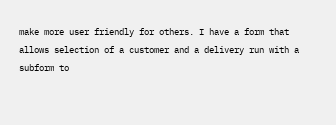make more user friendly for others. I have a form that allows selection of a customer and a delivery run with a subform to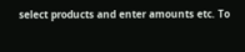select products and enter amounts etc. To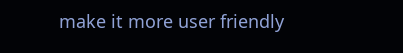make it more user friendly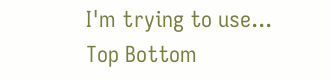I'm trying to use...
Top Bottom